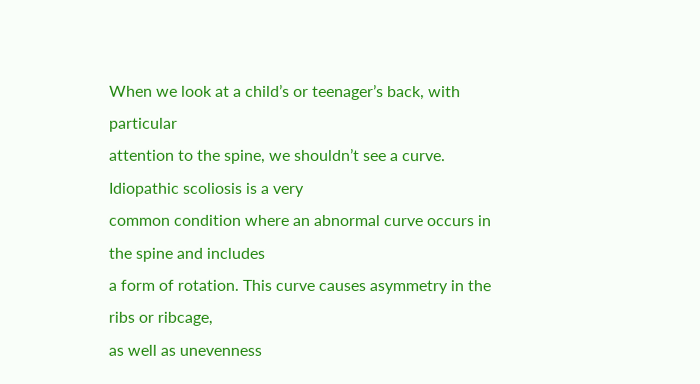When we look at a child’s or teenager’s back, with particular
attention to the spine, we shouldn’t see a curve. Idiopathic scoliosis is a very
common condition where an abnormal curve occurs in the spine and includes
a form of rotation. This curve causes asymmetry in the ribs or ribcage,
as well as unevenness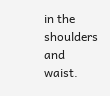in the shoulders and waist.